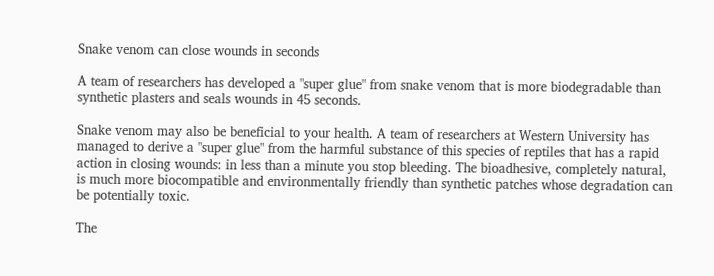Snake venom can close wounds in seconds

A team of researchers has developed a "super glue" from snake venom that is more biodegradable than synthetic plasters and seals wounds in 45 seconds.

Snake venom may also be beneficial to your health. A team of researchers at Western University has managed to derive a "super glue" from the harmful substance of this species of reptiles that has a rapid action in closing wounds: in less than a minute you stop bleeding. The bioadhesive, completely natural, is much more biocompatible and environmentally friendly than synthetic patches whose degradation can be potentially toxic.

The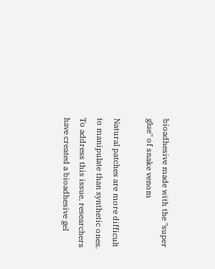bioadhesive made with the "super glue" of snake venom

Natural patches are more difficult to manipulate than synthetic ones. To address this issue, researchers have created a bioadhesive gel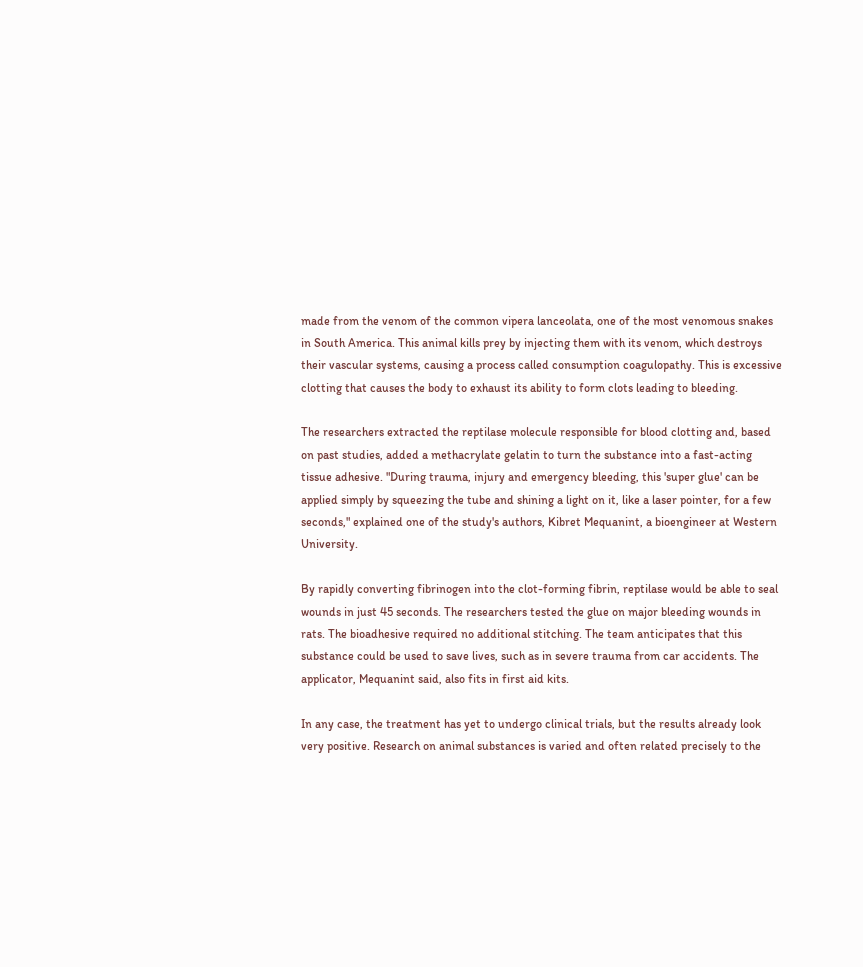made from the venom of the common vipera lanceolata, one of the most venomous snakes in South America. This animal kills prey by injecting them with its venom, which destroys their vascular systems, causing a process called consumption coagulopathy. This is excessive clotting that causes the body to exhaust its ability to form clots leading to bleeding.

The researchers extracted the reptilase molecule responsible for blood clotting and, based on past studies, added a methacrylate gelatin to turn the substance into a fast-acting tissue adhesive. "During trauma, injury and emergency bleeding, this 'super glue' can be applied simply by squeezing the tube and shining a light on it, like a laser pointer, for a few seconds," explained one of the study's authors, Kibret Mequanint, a bioengineer at Western University.

By rapidly converting fibrinogen into the clot-forming fibrin, reptilase would be able to seal wounds in just 45 seconds. The researchers tested the glue on major bleeding wounds in rats. The bioadhesive required no additional stitching. The team anticipates that this substance could be used to save lives, such as in severe trauma from car accidents. The applicator, Mequanint said, also fits in first aid kits.

In any case, the treatment has yet to undergo clinical trials, but the results already look very positive. Research on animal substances is varied and often related precisely to the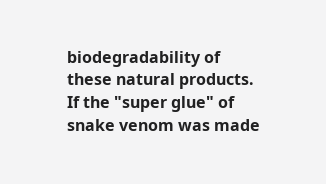biodegradability of these natural products. If the "super glue" of snake venom was made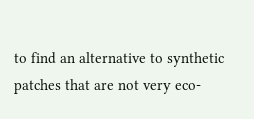to find an alternative to synthetic patches that are not very eco-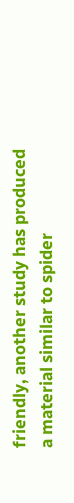friendly, another study has produced a material similar to spider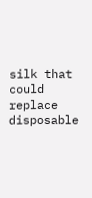silk that could replace disposable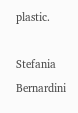plastic.

Stefania Bernardini